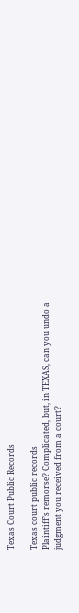Texas Court Public Records

Texas court public records
Plaintiff’s remorse? Complicated, but, in TEXAS, can you undo a judgment you received from a court?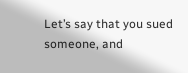Let’s say that you sued someone, and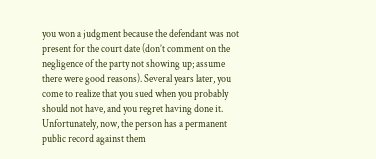you won a judgment because the defendant was not present for the court date (don’t comment on the negligence of the party not showing up; assume there were good reasons). Several years later, you come to realize that you sued when you probably should not have, and you regret having done it. Unfortunately, now, the person has a permanent public record against them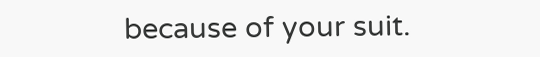because of your suit.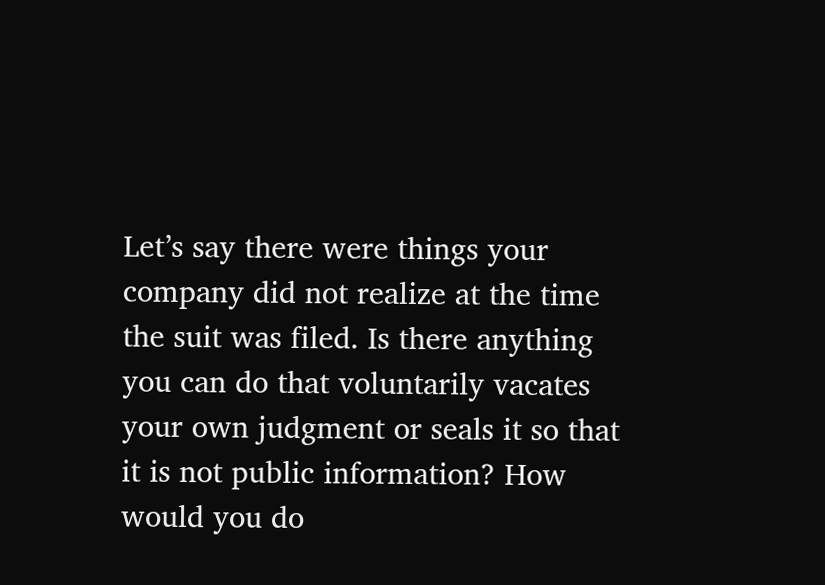Let’s say there were things your company did not realize at the time the suit was filed. Is there anything you can do that voluntarily vacates your own judgment or seals it so that it is not public information? How would you do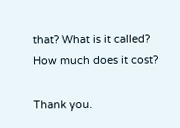that? What is it called? How much does it cost?

Thank you.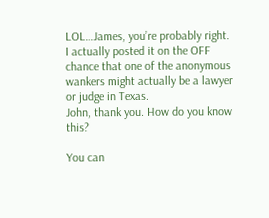LOL…James, you’re probably right. I actually posted it on the OFF chance that one of the anonymous wankers might actually be a lawyer or judge in Texas.
John, thank you. How do you know this?

You can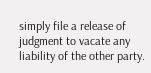simply file a release of judgment to vacate any liability of the other party.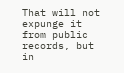That will not expunge it from public records, but in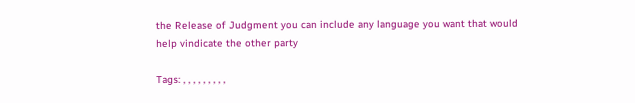the Release of Judgment you can include any language you want that would help vindicate the other party

Tags: , , , , , , , , ,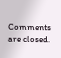Comments are closed.